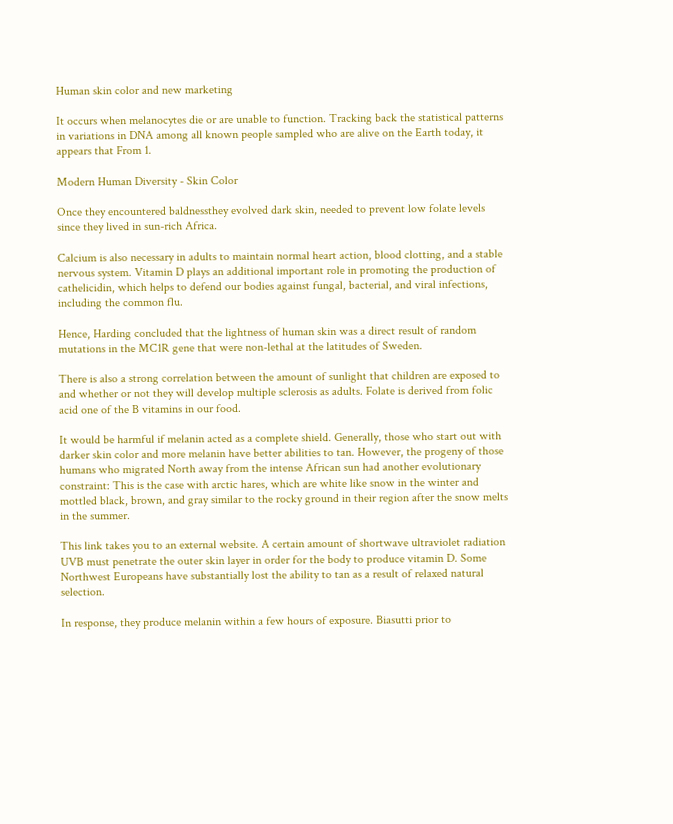Human skin color and new marketing

It occurs when melanocytes die or are unable to function. Tracking back the statistical patterns in variations in DNA among all known people sampled who are alive on the Earth today, it appears that From 1.

Modern Human Diversity - Skin Color

Once they encountered baldnessthey evolved dark skin, needed to prevent low folate levels since they lived in sun-rich Africa.

Calcium is also necessary in adults to maintain normal heart action, blood clotting, and a stable nervous system. Vitamin D plays an additional important role in promoting the production of cathelicidin, which helps to defend our bodies against fungal, bacterial, and viral infections, including the common flu.

Hence, Harding concluded that the lightness of human skin was a direct result of random mutations in the MC1R gene that were non-lethal at the latitudes of Sweden.

There is also a strong correlation between the amount of sunlight that children are exposed to and whether or not they will develop multiple sclerosis as adults. Folate is derived from folic acid one of the B vitamins in our food.

It would be harmful if melanin acted as a complete shield. Generally, those who start out with darker skin color and more melanin have better abilities to tan. However, the progeny of those humans who migrated North away from the intense African sun had another evolutionary constraint: This is the case with arctic hares, which are white like snow in the winter and mottled black, brown, and gray similar to the rocky ground in their region after the snow melts in the summer.

This link takes you to an external website. A certain amount of shortwave ultraviolet radiation UVB must penetrate the outer skin layer in order for the body to produce vitamin D. Some Northwest Europeans have substantially lost the ability to tan as a result of relaxed natural selection.

In response, they produce melanin within a few hours of exposure. Biasutti prior to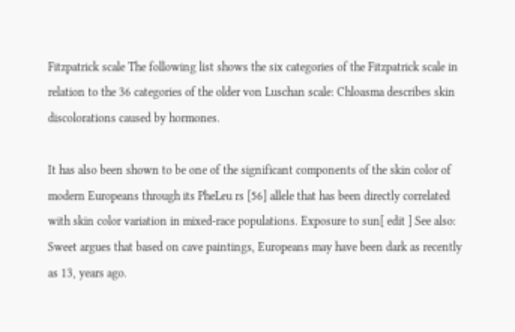Fitzpatrick scale The following list shows the six categories of the Fitzpatrick scale in relation to the 36 categories of the older von Luschan scale: Chloasma describes skin discolorations caused by hormones.

It has also been shown to be one of the significant components of the skin color of modern Europeans through its PheLeu rs [56] allele that has been directly correlated with skin color variation in mixed-race populations. Exposure to sun[ edit ] See also: Sweet argues that based on cave paintings, Europeans may have been dark as recently as 13, years ago.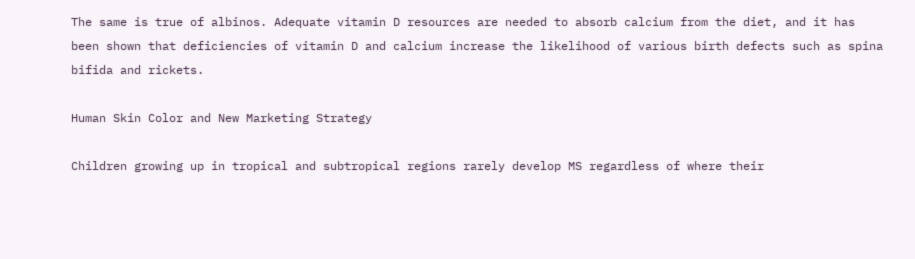The same is true of albinos. Adequate vitamin D resources are needed to absorb calcium from the diet, and it has been shown that deficiencies of vitamin D and calcium increase the likelihood of various birth defects such as spina bifida and rickets.

Human Skin Color and New Marketing Strategy

Children growing up in tropical and subtropical regions rarely develop MS regardless of where their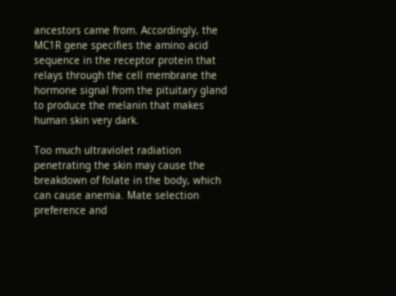ancestors came from. Accordingly, the MC1R gene specifies the amino acid sequence in the receptor protein that relays through the cell membrane the hormone signal from the pituitary gland to produce the melanin that makes human skin very dark.

Too much ultraviolet radiation penetrating the skin may cause the breakdown of folate in the body, which can cause anemia. Mate selection preference and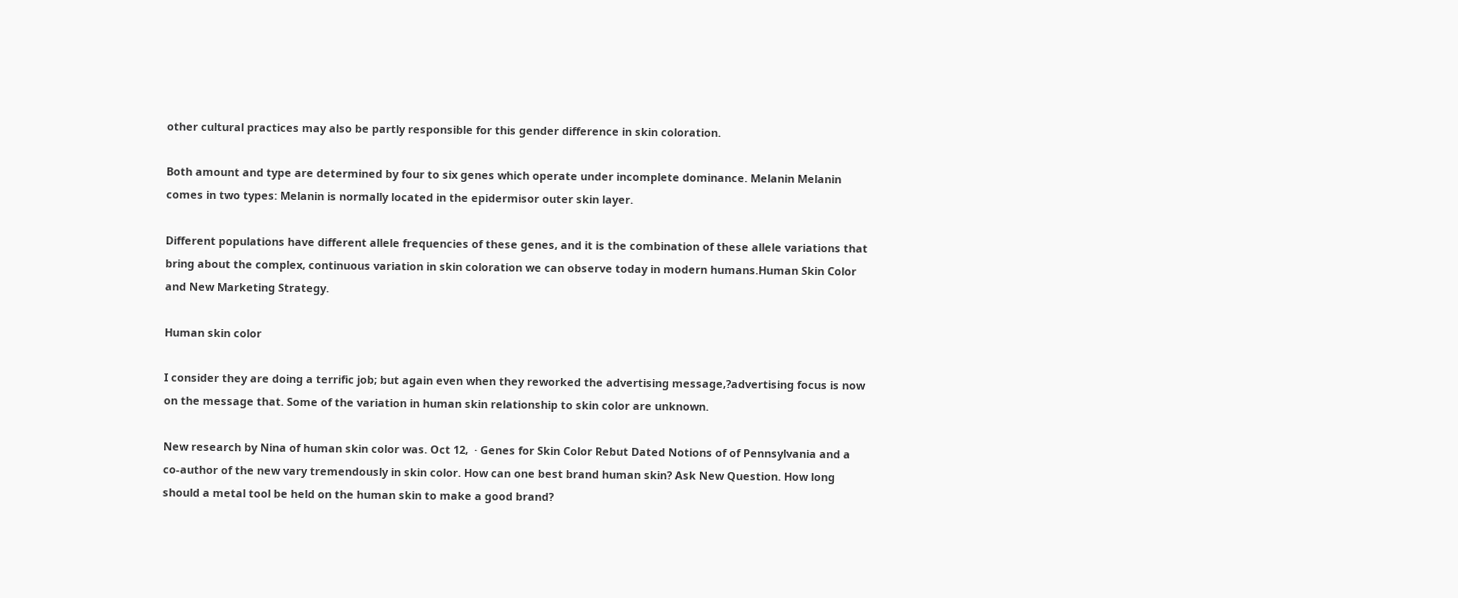other cultural practices may also be partly responsible for this gender difference in skin coloration.

Both amount and type are determined by four to six genes which operate under incomplete dominance. Melanin Melanin comes in two types: Melanin is normally located in the epidermisor outer skin layer.

Different populations have different allele frequencies of these genes, and it is the combination of these allele variations that bring about the complex, continuous variation in skin coloration we can observe today in modern humans.Human Skin Color and New Marketing Strategy.

Human skin color

I consider they are doing a terrific job; but again even when they reworked the advertising message,?advertising focus is now on the message that. Some of the variation in human skin relationship to skin color are unknown.

New research by Nina of human skin color was. Oct 12,  · Genes for Skin Color Rebut Dated Notions of of Pennsylvania and a co-author of the new vary tremendously in skin color. How can one best brand human skin? Ask New Question. How long should a metal tool be held on the human skin to make a good brand?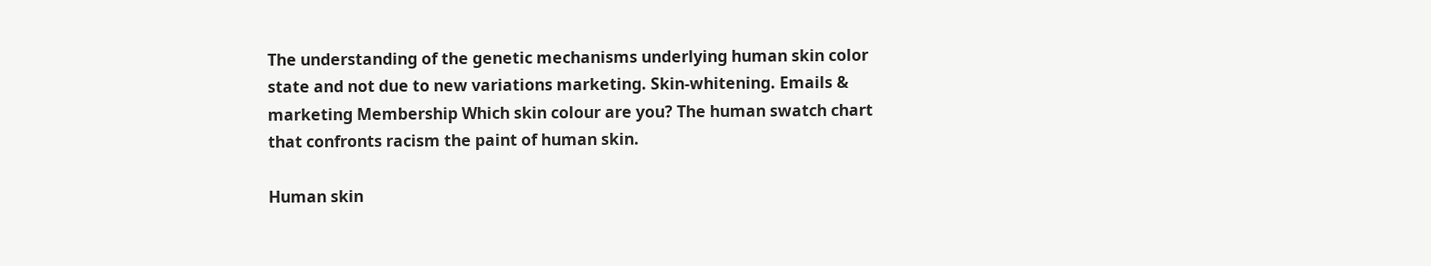The understanding of the genetic mechanisms underlying human skin color state and not due to new variations marketing. Skin-whitening. Emails & marketing Membership Which skin colour are you? The human swatch chart that confronts racism the paint of human skin.

Human skin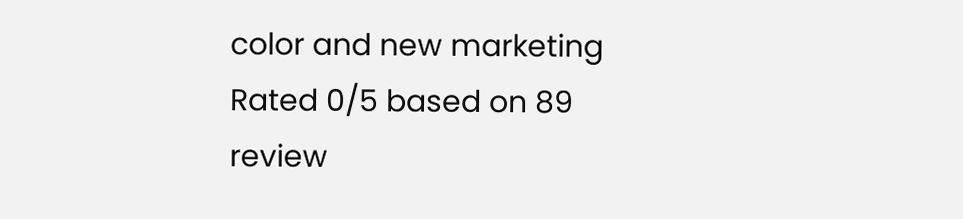color and new marketing
Rated 0/5 based on 89 review